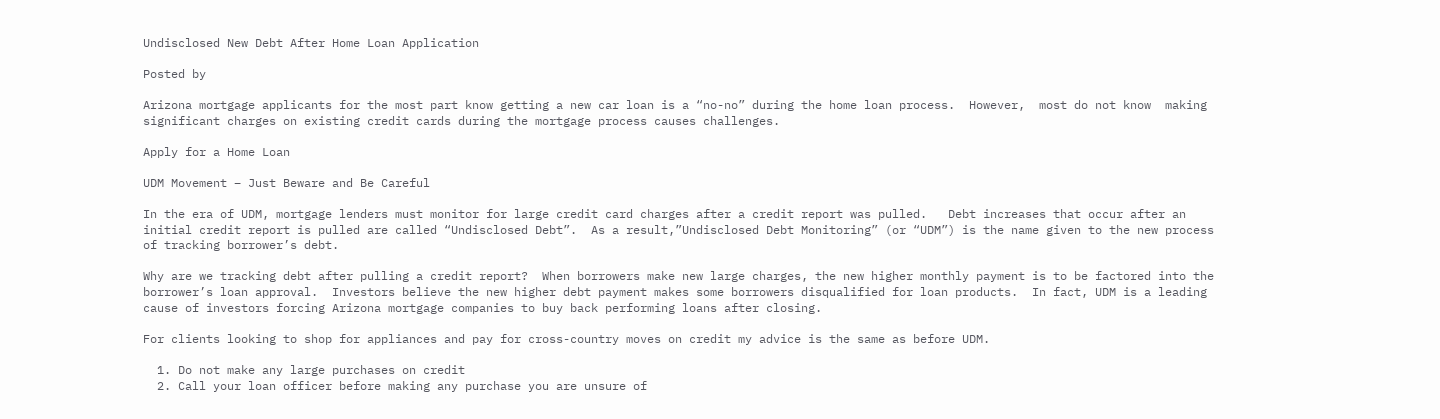Undisclosed New Debt After Home Loan Application

Posted by

Arizona mortgage applicants for the most part know getting a new car loan is a “no-no” during the home loan process.  However,  most do not know  making significant charges on existing credit cards during the mortgage process causes challenges.

Apply for a Home Loan

UDM Movement – Just Beware and Be Careful

In the era of UDM, mortgage lenders must monitor for large credit card charges after a credit report was pulled.   Debt increases that occur after an initial credit report is pulled are called “Undisclosed Debt”.  As a result,”Undisclosed Debt Monitoring” (or “UDM”) is the name given to the new process of tracking borrower’s debt.

Why are we tracking debt after pulling a credit report?  When borrowers make new large charges, the new higher monthly payment is to be factored into the borrower’s loan approval.  Investors believe the new higher debt payment makes some borrowers disqualified for loan products.  In fact, UDM is a leading cause of investors forcing Arizona mortgage companies to buy back performing loans after closing.

For clients looking to shop for appliances and pay for cross-country moves on credit my advice is the same as before UDM.

  1. Do not make any large purchases on credit
  2. Call your loan officer before making any purchase you are unsure of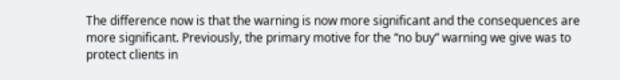The difference now is that the warning is now more significant and the consequences are more significant. Previously, the primary motive for the “no buy” warning we give was to protect clients in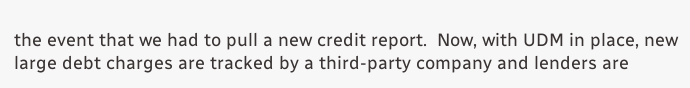the event that we had to pull a new credit report.  Now, with UDM in place, new large debt charges are tracked by a third-party company and lenders are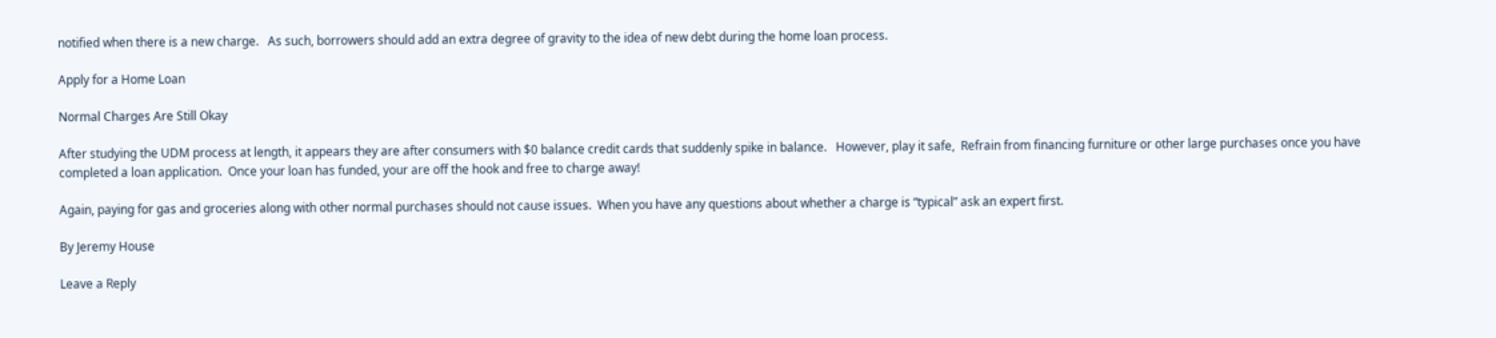notified when there is a new charge.   As such, borrowers should add an extra degree of gravity to the idea of new debt during the home loan process.

Apply for a Home Loan

Normal Charges Are Still Okay

After studying the UDM process at length, it appears they are after consumers with $0 balance credit cards that suddenly spike in balance.   However, play it safe,  Refrain from financing furniture or other large purchases once you have completed a loan application.  Once your loan has funded, your are off the hook and free to charge away!

Again, paying for gas and groceries along with other normal purchases should not cause issues.  When you have any questions about whether a charge is “typical” ask an expert first.

By Jeremy House

Leave a Reply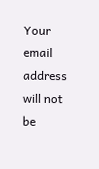Your email address will not be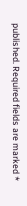published. Required fields are marked *